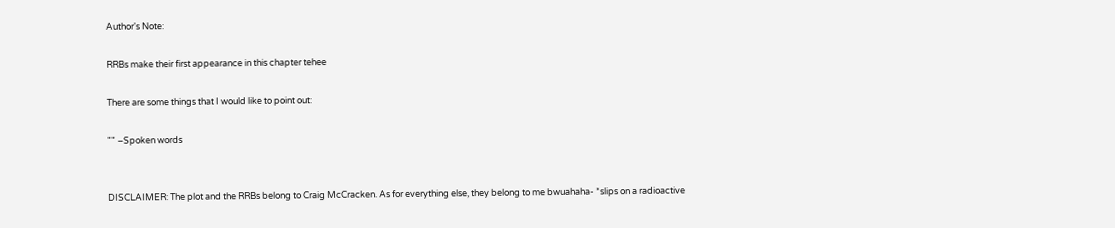Author's Note:

RRBs make their first appearance in this chapter tehee

There are some things that I would like to point out:

"" –Spoken words


DISCLAIMER: The plot and the RRBs belong to Craig McCracken. As for everything else, they belong to me bwuahaha- *slips on a radioactive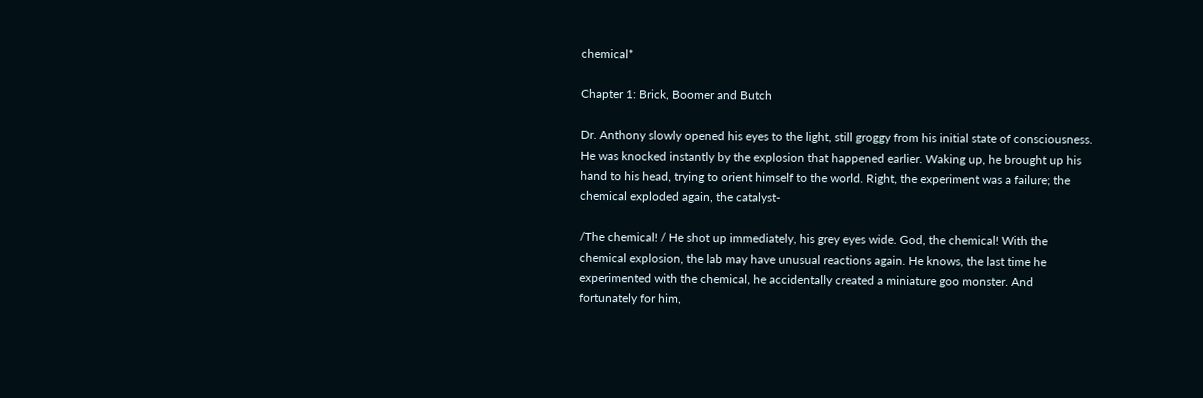chemical*

Chapter 1: Brick, Boomer and Butch

Dr. Anthony slowly opened his eyes to the light, still groggy from his initial state of consciousness. He was knocked instantly by the explosion that happened earlier. Waking up, he brought up his hand to his head, trying to orient himself to the world. Right, the experiment was a failure; the chemical exploded again, the catalyst-

/The chemical! / He shot up immediately, his grey eyes wide. God, the chemical! With the chemical explosion, the lab may have unusual reactions again. He knows, the last time he experimented with the chemical, he accidentally created a miniature goo monster. And fortunately for him,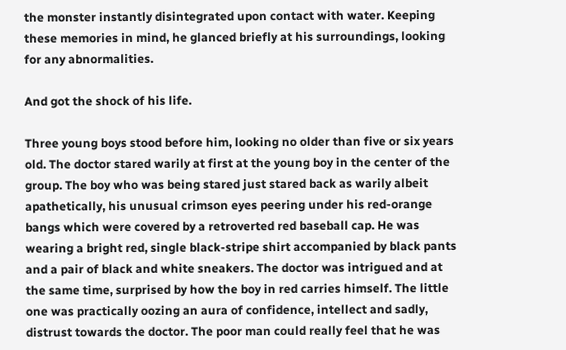the monster instantly disintegrated upon contact with water. Keeping these memories in mind, he glanced briefly at his surroundings, looking for any abnormalities.

And got the shock of his life.

Three young boys stood before him, looking no older than five or six years old. The doctor stared warily at first at the young boy in the center of the group. The boy who was being stared just stared back as warily albeit apathetically, his unusual crimson eyes peering under his red-orange bangs which were covered by a retroverted red baseball cap. He was wearing a bright red, single black-stripe shirt accompanied by black pants and a pair of black and white sneakers. The doctor was intrigued and at the same time, surprised by how the boy in red carries himself. The little one was practically oozing an aura of confidence, intellect and sadly, distrust towards the doctor. The poor man could really feel that he was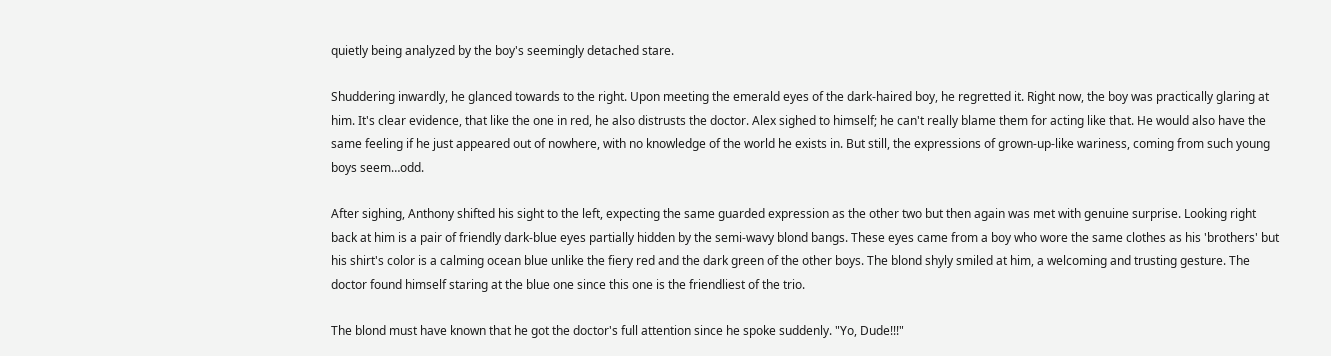quietly being analyzed by the boy's seemingly detached stare.

Shuddering inwardly, he glanced towards to the right. Upon meeting the emerald eyes of the dark-haired boy, he regretted it. Right now, the boy was practically glaring at him. It's clear evidence, that like the one in red, he also distrusts the doctor. Alex sighed to himself; he can't really blame them for acting like that. He would also have the same feeling if he just appeared out of nowhere, with no knowledge of the world he exists in. But still, the expressions of grown-up-like wariness, coming from such young boys seem…odd.

After sighing, Anthony shifted his sight to the left, expecting the same guarded expression as the other two but then again was met with genuine surprise. Looking right back at him is a pair of friendly dark-blue eyes partially hidden by the semi-wavy blond bangs. These eyes came from a boy who wore the same clothes as his 'brothers' but his shirt's color is a calming ocean blue unlike the fiery red and the dark green of the other boys. The blond shyly smiled at him, a welcoming and trusting gesture. The doctor found himself staring at the blue one since this one is the friendliest of the trio.

The blond must have known that he got the doctor's full attention since he spoke suddenly. "Yo, Dude!!!"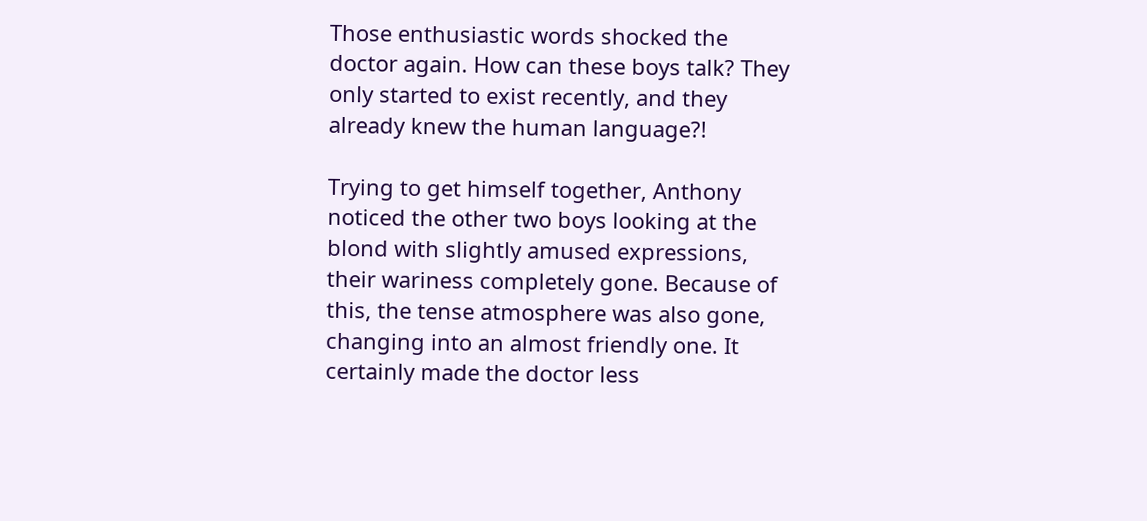Those enthusiastic words shocked the doctor again. How can these boys talk? They only started to exist recently, and they already knew the human language?!

Trying to get himself together, Anthony noticed the other two boys looking at the blond with slightly amused expressions, their wariness completely gone. Because of this, the tense atmosphere was also gone, changing into an almost friendly one. It certainly made the doctor less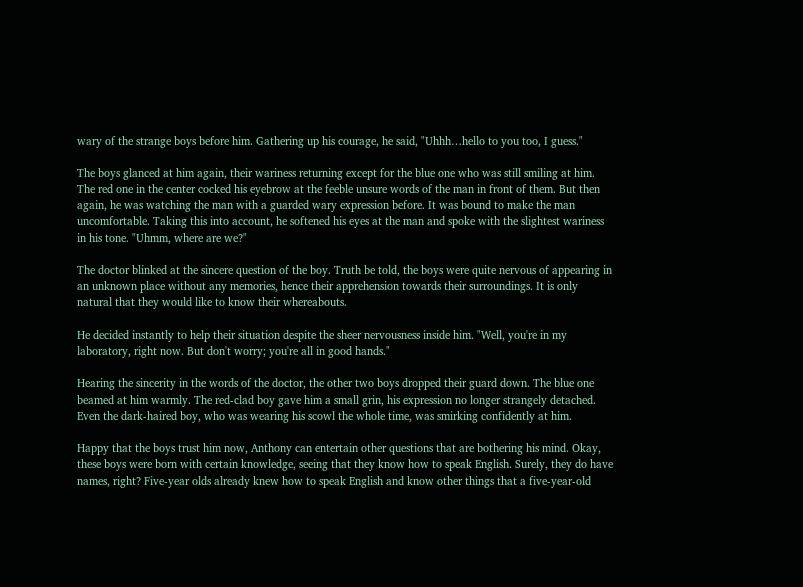wary of the strange boys before him. Gathering up his courage, he said, "Uhhh…hello to you too, I guess."

The boys glanced at him again, their wariness returning except for the blue one who was still smiling at him. The red one in the center cocked his eyebrow at the feeble unsure words of the man in front of them. But then again, he was watching the man with a guarded wary expression before. It was bound to make the man uncomfortable. Taking this into account, he softened his eyes at the man and spoke with the slightest wariness in his tone. "Uhmm, where are we?"

The doctor blinked at the sincere question of the boy. Truth be told, the boys were quite nervous of appearing in an unknown place without any memories, hence their apprehension towards their surroundings. It is only natural that they would like to know their whereabouts.

He decided instantly to help their situation despite the sheer nervousness inside him. "Well, you're in my laboratory, right now. But don't worry; you're all in good hands."

Hearing the sincerity in the words of the doctor, the other two boys dropped their guard down. The blue one beamed at him warmly. The red-clad boy gave him a small grin, his expression no longer strangely detached. Even the dark-haired boy, who was wearing his scowl the whole time, was smirking confidently at him.

Happy that the boys trust him now, Anthony can entertain other questions that are bothering his mind. Okay, these boys were born with certain knowledge, seeing that they know how to speak English. Surely, they do have names, right? Five-year olds already knew how to speak English and know other things that a five-year-old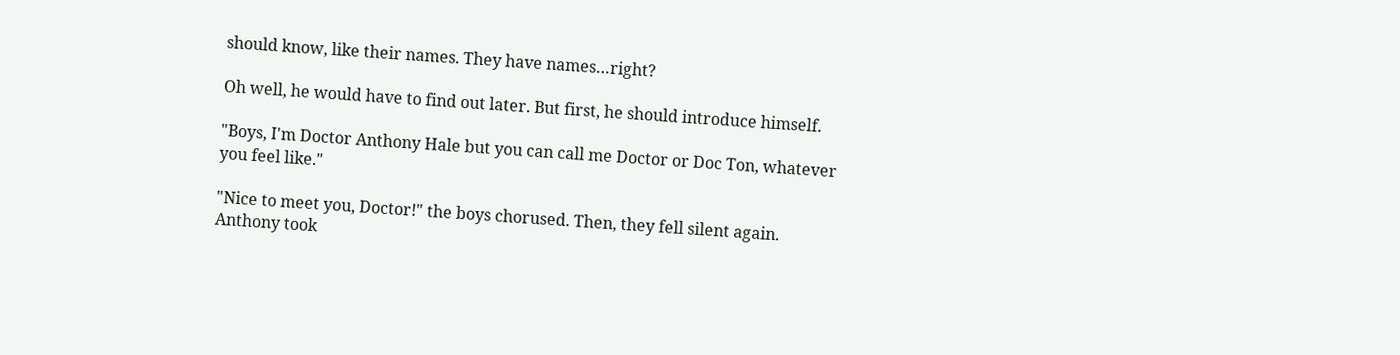should know, like their names. They have names…right?

Oh well, he would have to find out later. But first, he should introduce himself.

"Boys, I'm Doctor Anthony Hale but you can call me Doctor or Doc Ton, whatever you feel like."

"Nice to meet you, Doctor!" the boys chorused. Then, they fell silent again. Anthony took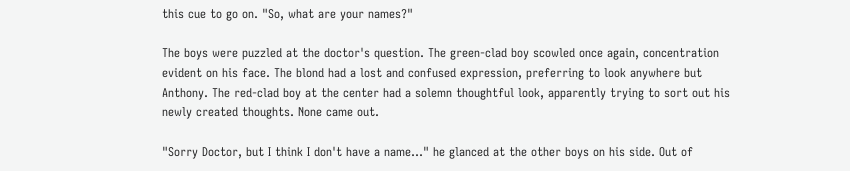this cue to go on. "So, what are your names?"

The boys were puzzled at the doctor's question. The green-clad boy scowled once again, concentration evident on his face. The blond had a lost and confused expression, preferring to look anywhere but Anthony. The red-clad boy at the center had a solemn thoughtful look, apparently trying to sort out his newly created thoughts. None came out.

"Sorry Doctor, but I think I don't have a name…" he glanced at the other boys on his side. Out of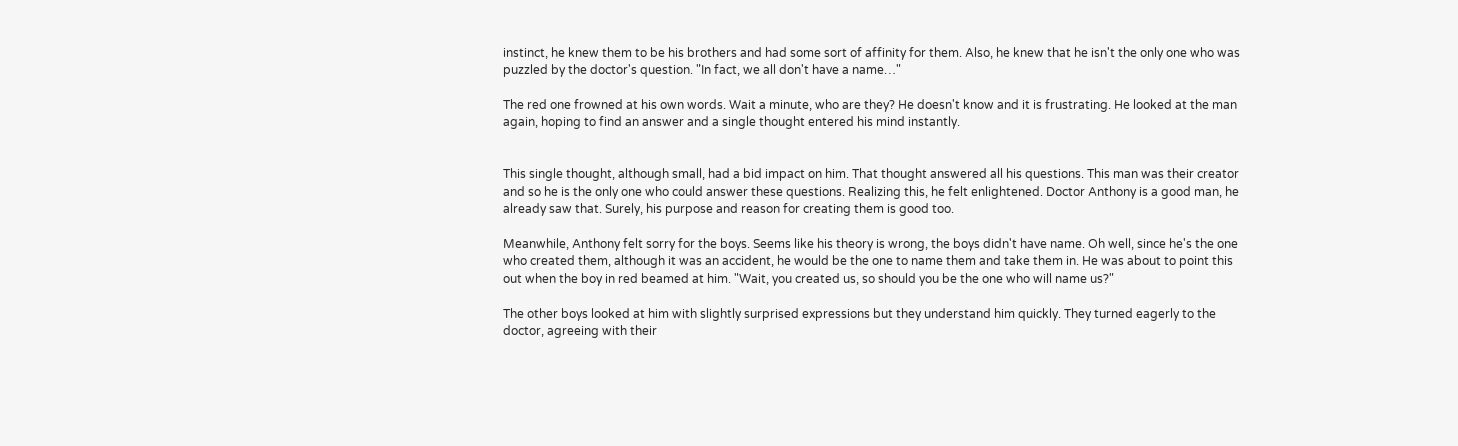instinct, he knew them to be his brothers and had some sort of affinity for them. Also, he knew that he isn't the only one who was puzzled by the doctor's question. "In fact, we all don't have a name…"

The red one frowned at his own words. Wait a minute, who are they? He doesn't know and it is frustrating. He looked at the man again, hoping to find an answer and a single thought entered his mind instantly.


This single thought, although small, had a bid impact on him. That thought answered all his questions. This man was their creator and so he is the only one who could answer these questions. Realizing this, he felt enlightened. Doctor Anthony is a good man, he already saw that. Surely, his purpose and reason for creating them is good too.

Meanwhile, Anthony felt sorry for the boys. Seems like his theory is wrong, the boys didn't have name. Oh well, since he's the one who created them, although it was an accident, he would be the one to name them and take them in. He was about to point this out when the boy in red beamed at him. "Wait, you created us, so should you be the one who will name us?"

The other boys looked at him with slightly surprised expressions but they understand him quickly. They turned eagerly to the doctor, agreeing with their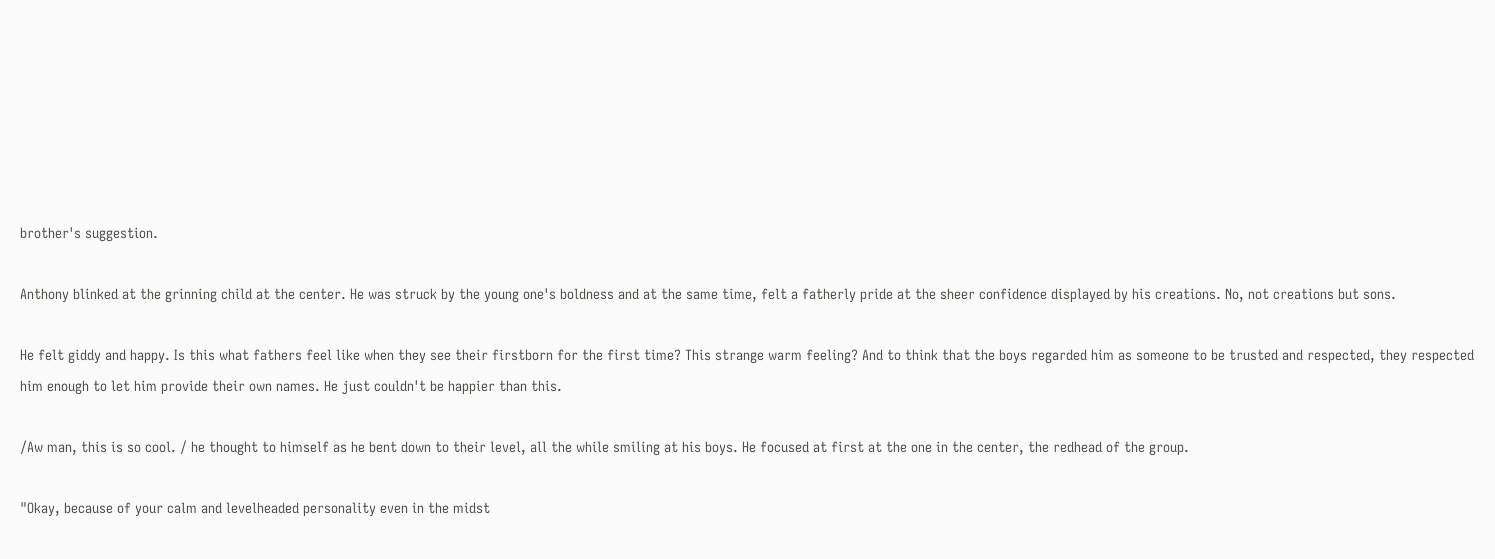brother's suggestion.

Anthony blinked at the grinning child at the center. He was struck by the young one's boldness and at the same time, felt a fatherly pride at the sheer confidence displayed by his creations. No, not creations but sons.

He felt giddy and happy. Is this what fathers feel like when they see their firstborn for the first time? This strange warm feeling? And to think that the boys regarded him as someone to be trusted and respected, they respected him enough to let him provide their own names. He just couldn't be happier than this.

/Aw man, this is so cool. / he thought to himself as he bent down to their level, all the while smiling at his boys. He focused at first at the one in the center, the redhead of the group.

"Okay, because of your calm and levelheaded personality even in the midst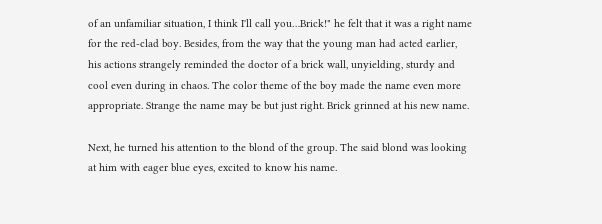of an unfamiliar situation, I think I'll call you…Brick!" he felt that it was a right name for the red-clad boy. Besides, from the way that the young man had acted earlier, his actions strangely reminded the doctor of a brick wall, unyielding, sturdy and cool even during in chaos. The color theme of the boy made the name even more appropriate. Strange the name may be but just right. Brick grinned at his new name.

Next, he turned his attention to the blond of the group. The said blond was looking at him with eager blue eyes, excited to know his name.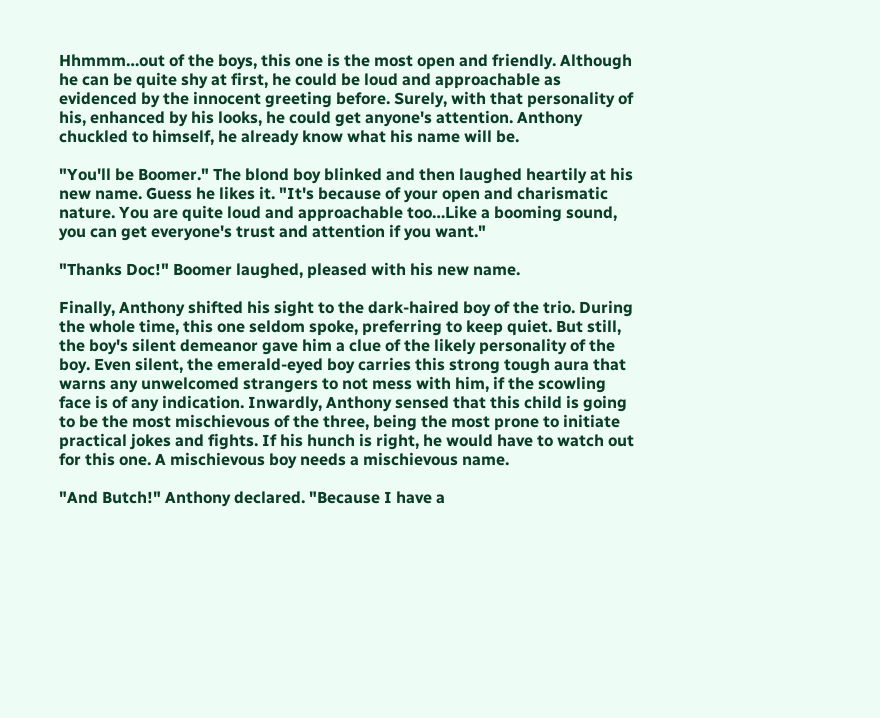Hhmmm…out of the boys, this one is the most open and friendly. Although he can be quite shy at first, he could be loud and approachable as evidenced by the innocent greeting before. Surely, with that personality of his, enhanced by his looks, he could get anyone's attention. Anthony chuckled to himself, he already know what his name will be.

"You'll be Boomer." The blond boy blinked and then laughed heartily at his new name. Guess he likes it. "It's because of your open and charismatic nature. You are quite loud and approachable too…Like a booming sound, you can get everyone's trust and attention if you want."

"Thanks Doc!" Boomer laughed, pleased with his new name.

Finally, Anthony shifted his sight to the dark-haired boy of the trio. During the whole time, this one seldom spoke, preferring to keep quiet. But still, the boy's silent demeanor gave him a clue of the likely personality of the boy. Even silent, the emerald-eyed boy carries this strong tough aura that warns any unwelcomed strangers to not mess with him, if the scowling face is of any indication. Inwardly, Anthony sensed that this child is going to be the most mischievous of the three, being the most prone to initiate practical jokes and fights. If his hunch is right, he would have to watch out for this one. A mischievous boy needs a mischievous name.

"And Butch!" Anthony declared. "Because I have a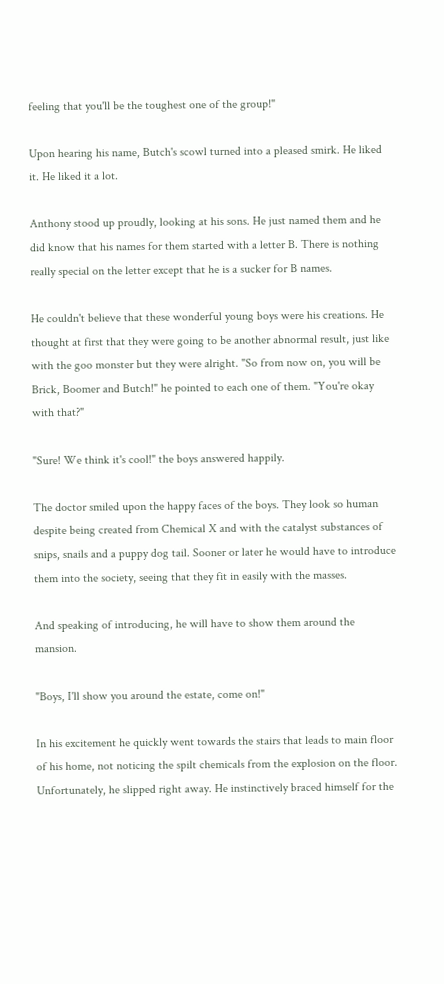feeling that you'll be the toughest one of the group!"

Upon hearing his name, Butch's scowl turned into a pleased smirk. He liked it. He liked it a lot.

Anthony stood up proudly, looking at his sons. He just named them and he did know that his names for them started with a letter B. There is nothing really special on the letter except that he is a sucker for B names.

He couldn't believe that these wonderful young boys were his creations. He thought at first that they were going to be another abnormal result, just like with the goo monster but they were alright. "So from now on, you will be Brick, Boomer and Butch!" he pointed to each one of them. "You're okay with that?"

"Sure! We think it's cool!" the boys answered happily.

The doctor smiled upon the happy faces of the boys. They look so human despite being created from Chemical X and with the catalyst substances of snips, snails and a puppy dog tail. Sooner or later he would have to introduce them into the society, seeing that they fit in easily with the masses.

And speaking of introducing, he will have to show them around the mansion.

"Boys, I'll show you around the estate, come on!"

In his excitement he quickly went towards the stairs that leads to main floor of his home, not noticing the spilt chemicals from the explosion on the floor. Unfortunately, he slipped right away. He instinctively braced himself for the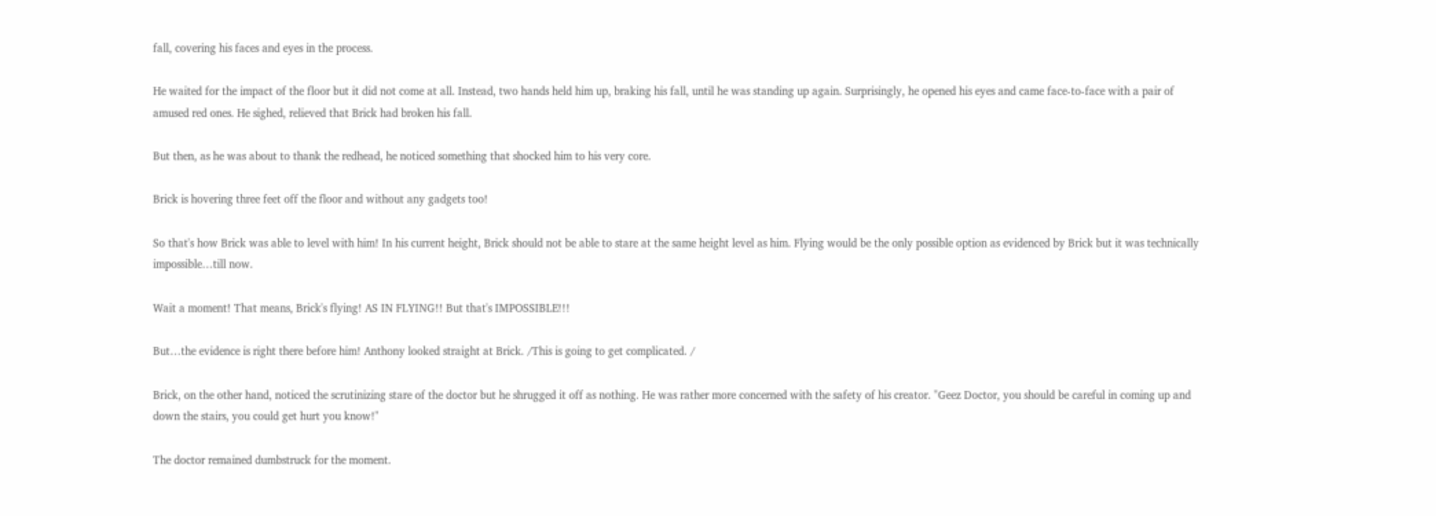fall, covering his faces and eyes in the process.

He waited for the impact of the floor but it did not come at all. Instead, two hands held him up, braking his fall, until he was standing up again. Surprisingly, he opened his eyes and came face-to-face with a pair of amused red ones. He sighed, relieved that Brick had broken his fall.

But then, as he was about to thank the redhead, he noticed something that shocked him to his very core.

Brick is hovering three feet off the floor and without any gadgets too!

So that's how Brick was able to level with him! In his current height, Brick should not be able to stare at the same height level as him. Flying would be the only possible option as evidenced by Brick but it was technically impossible…till now.

Wait a moment! That means, Brick's flying! AS IN FLYING!! But that's IMPOSSIBLE!!!

But…the evidence is right there before him! Anthony looked straight at Brick. /This is going to get complicated. /

Brick, on the other hand, noticed the scrutinizing stare of the doctor but he shrugged it off as nothing. He was rather more concerned with the safety of his creator. "Geez Doctor, you should be careful in coming up and down the stairs, you could get hurt you know!"

The doctor remained dumbstruck for the moment.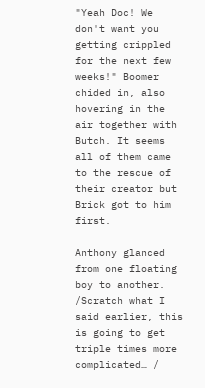"Yeah Doc! We don't want you getting crippled for the next few weeks!" Boomer chided in, also hovering in the air together with Butch. It seems all of them came to the rescue of their creator but Brick got to him first.

Anthony glanced from one floating boy to another. /Scratch what I said earlier, this is going to get triple times more complicated… /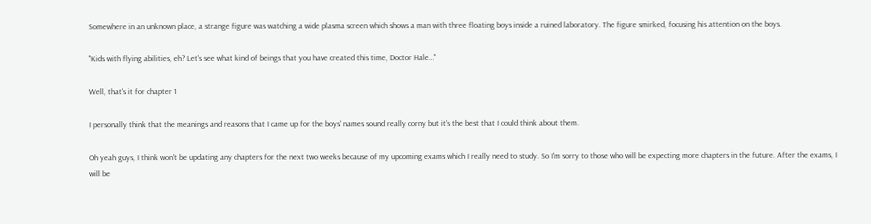Somewhere in an unknown place, a strange figure was watching a wide plasma screen which shows a man with three floating boys inside a ruined laboratory. The figure smirked, focusing his attention on the boys.

"Kids with flying abilities, eh? Let's see what kind of beings that you have created this time, Doctor Hale…"

Well, that's it for chapter 1

I personally think that the meanings and reasons that I came up for the boys' names sound really corny but it's the best that I could think about them.

Oh yeah guys, I think won't be updating any chapters for the next two weeks because of my upcoming exams which I really need to study. So I'm sorry to those who will be expecting more chapters in the future. After the exams, I will be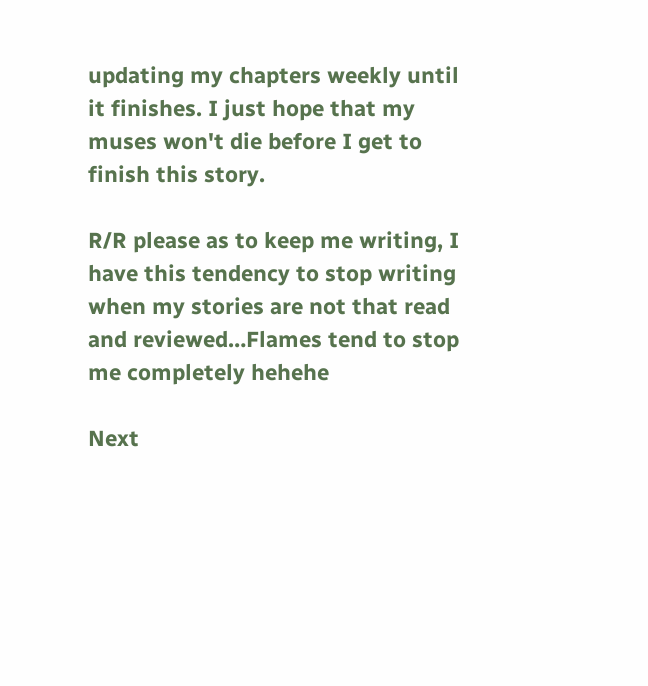updating my chapters weekly until it finishes. I just hope that my muses won't die before I get to finish this story.

R/R please as to keep me writing, I have this tendency to stop writing when my stories are not that read and reviewed…Flames tend to stop me completely hehehe

Next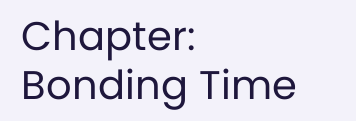Chapter: Bonding Time